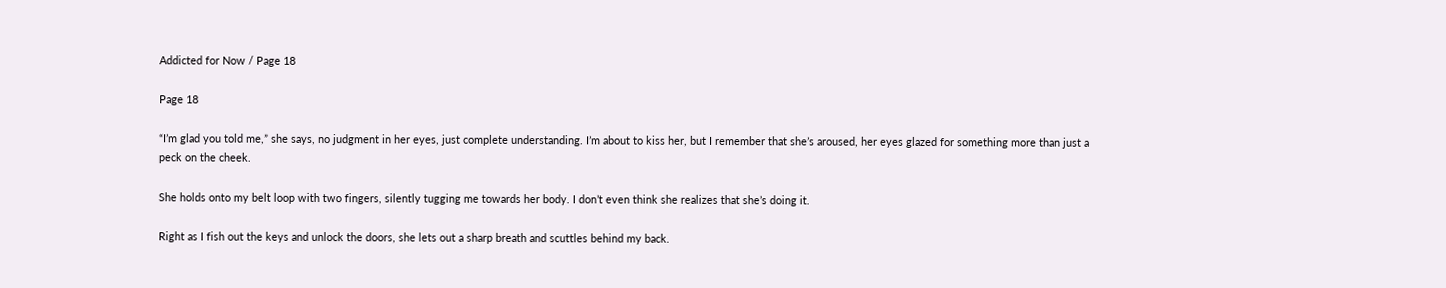Addicted for Now / Page 18

Page 18

“I’m glad you told me,” she says, no judgment in her eyes, just complete understanding. I’m about to kiss her, but I remember that she’s aroused, her eyes glazed for something more than just a peck on the cheek.

She holds onto my belt loop with two fingers, silently tugging me towards her body. I don’t even think she realizes that she’s doing it.

Right as I fish out the keys and unlock the doors, she lets out a sharp breath and scuttles behind my back.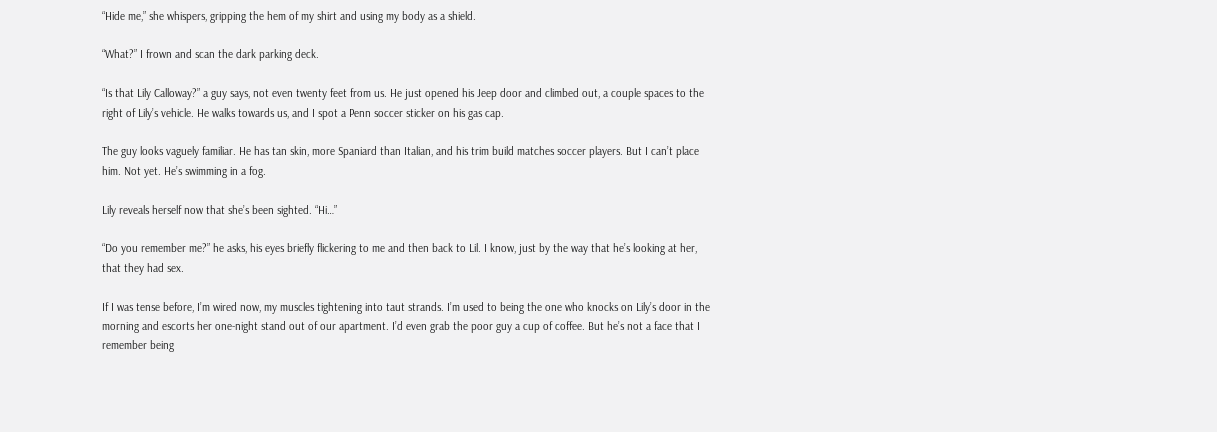“Hide me,” she whispers, gripping the hem of my shirt and using my body as a shield.

“What?” I frown and scan the dark parking deck.

“Is that Lily Calloway?” a guy says, not even twenty feet from us. He just opened his Jeep door and climbed out, a couple spaces to the right of Lily’s vehicle. He walks towards us, and I spot a Penn soccer sticker on his gas cap.

The guy looks vaguely familiar. He has tan skin, more Spaniard than Italian, and his trim build matches soccer players. But I can’t place him. Not yet. He’s swimming in a fog.

Lily reveals herself now that she’s been sighted. “Hi…”

“Do you remember me?” he asks, his eyes briefly flickering to me and then back to Lil. I know, just by the way that he’s looking at her, that they had sex.

If I was tense before, I’m wired now, my muscles tightening into taut strands. I’m used to being the one who knocks on Lily’s door in the morning and escorts her one-night stand out of our apartment. I’d even grab the poor guy a cup of coffee. But he’s not a face that I remember being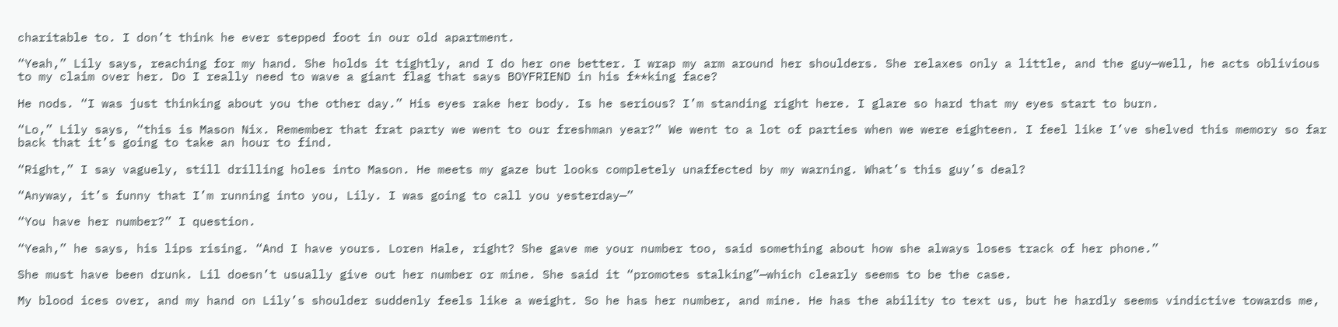charitable to. I don’t think he ever stepped foot in our old apartment.

“Yeah,” Lily says, reaching for my hand. She holds it tightly, and I do her one better. I wrap my arm around her shoulders. She relaxes only a little, and the guy—well, he acts oblivious to my claim over her. Do I really need to wave a giant flag that says BOYFRIEND in his f**king face?

He nods. “I was just thinking about you the other day.” His eyes rake her body. Is he serious? I’m standing right here. I glare so hard that my eyes start to burn.

“Lo,” Lily says, “this is Mason Nix. Remember that frat party we went to our freshman year?” We went to a lot of parties when we were eighteen. I feel like I’ve shelved this memory so far back that it’s going to take an hour to find.

“Right,” I say vaguely, still drilling holes into Mason. He meets my gaze but looks completely unaffected by my warning. What’s this guy’s deal?

“Anyway, it’s funny that I’m running into you, Lily. I was going to call you yesterday—”

“You have her number?” I question.

“Yeah,” he says, his lips rising. “And I have yours. Loren Hale, right? She gave me your number too, said something about how she always loses track of her phone.”

She must have been drunk. Lil doesn’t usually give out her number or mine. She said it “promotes stalking”—which clearly seems to be the case.

My blood ices over, and my hand on Lily’s shoulder suddenly feels like a weight. So he has her number, and mine. He has the ability to text us, but he hardly seems vindictive towards me,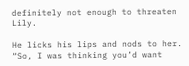definitely not enough to threaten Lily.

He licks his lips and nods to her. “So, I was thinking you’d want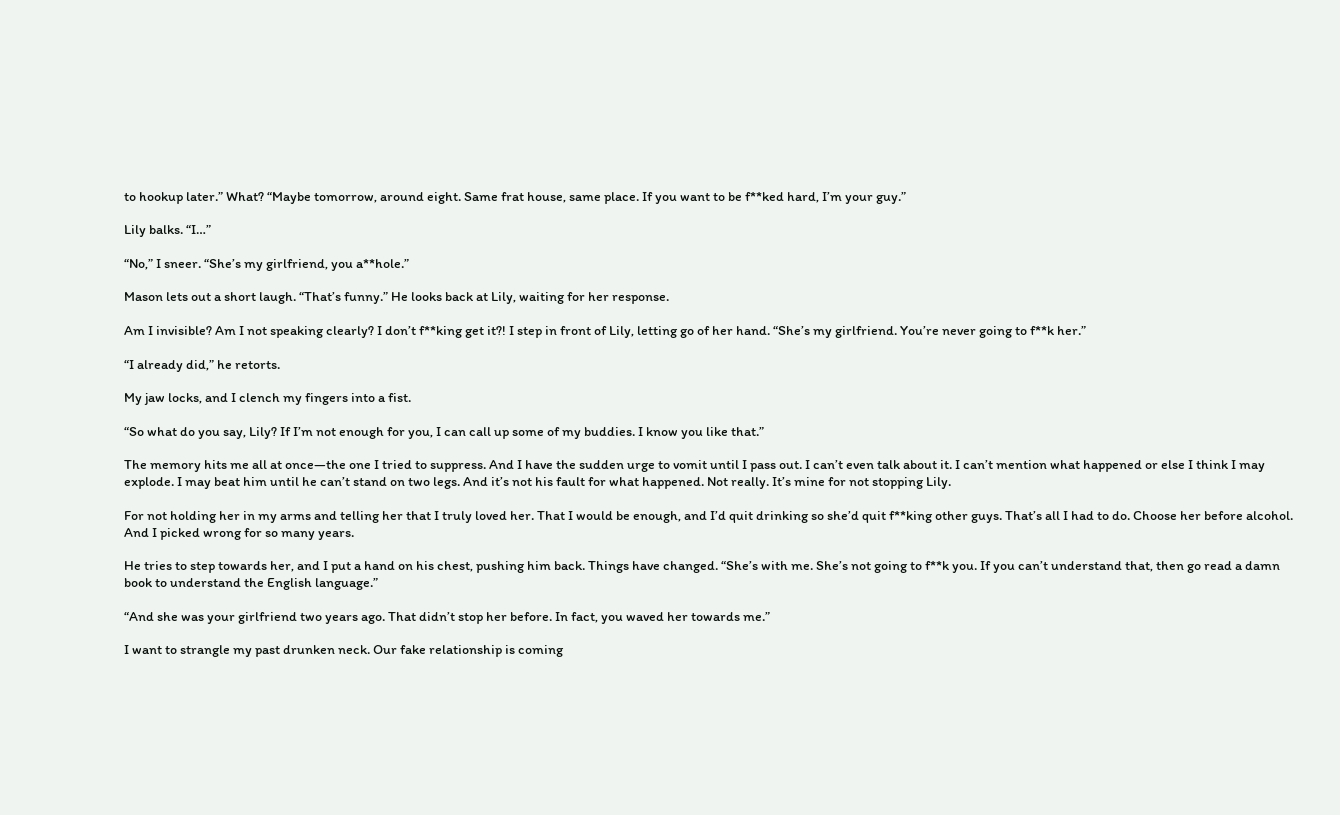to hookup later.” What? “Maybe tomorrow, around eight. Same frat house, same place. If you want to be f**ked hard, I’m your guy.”

Lily balks. “I…”

“No,” I sneer. “She’s my girlfriend, you a**hole.”

Mason lets out a short laugh. “That’s funny.” He looks back at Lily, waiting for her response.

Am I invisible? Am I not speaking clearly? I don’t f**king get it?! I step in front of Lily, letting go of her hand. “She’s my girlfriend. You’re never going to f**k her.”

“I already did,” he retorts.

My jaw locks, and I clench my fingers into a fist.

“So what do you say, Lily? If I’m not enough for you, I can call up some of my buddies. I know you like that.”

The memory hits me all at once—the one I tried to suppress. And I have the sudden urge to vomit until I pass out. I can’t even talk about it. I can’t mention what happened or else I think I may explode. I may beat him until he can’t stand on two legs. And it’s not his fault for what happened. Not really. It’s mine for not stopping Lily.

For not holding her in my arms and telling her that I truly loved her. That I would be enough, and I’d quit drinking so she’d quit f**king other guys. That’s all I had to do. Choose her before alcohol. And I picked wrong for so many years.

He tries to step towards her, and I put a hand on his chest, pushing him back. Things have changed. “She’s with me. She’s not going to f**k you. If you can’t understand that, then go read a damn book to understand the English language.”

“And she was your girlfriend two years ago. That didn’t stop her before. In fact, you waved her towards me.”

I want to strangle my past drunken neck. Our fake relationship is coming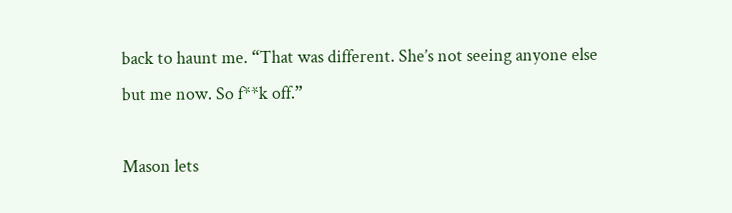back to haunt me. “That was different. She’s not seeing anyone else but me now. So f**k off.”

Mason lets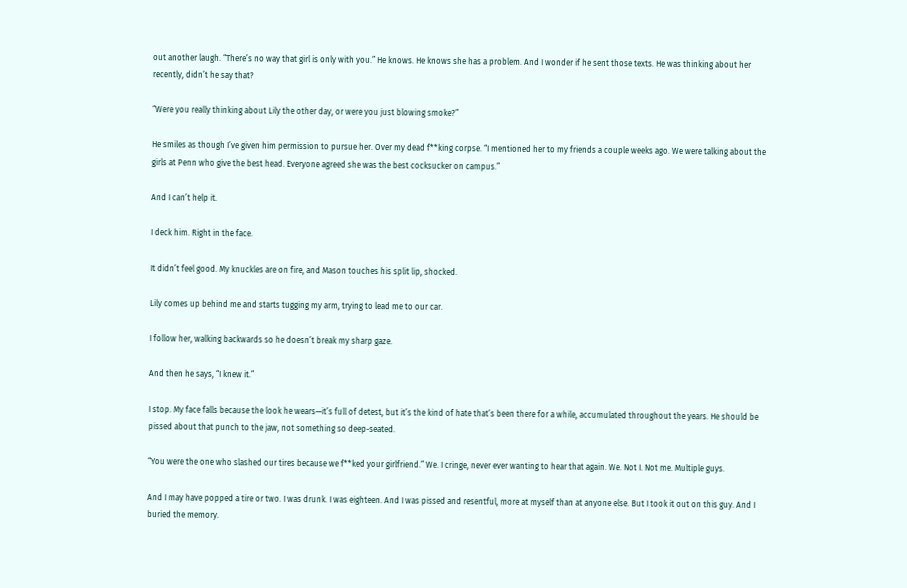out another laugh. “There’s no way that girl is only with you.” He knows. He knows she has a problem. And I wonder if he sent those texts. He was thinking about her recently, didn’t he say that?

“Were you really thinking about Lily the other day, or were you just blowing smoke?”

He smiles as though I’ve given him permission to pursue her. Over my dead f**king corpse. “I mentioned her to my friends a couple weeks ago. We were talking about the girls at Penn who give the best head. Everyone agreed she was the best cocksucker on campus.”

And I can’t help it.

I deck him. Right in the face.

It didn’t feel good. My knuckles are on fire, and Mason touches his split lip, shocked.

Lily comes up behind me and starts tugging my arm, trying to lead me to our car.

I follow her, walking backwards so he doesn’t break my sharp gaze.

And then he says, “I knew it.”

I stop. My face falls because the look he wears—it’s full of detest, but it’s the kind of hate that’s been there for a while, accumulated throughout the years. He should be pissed about that punch to the jaw, not something so deep-seated.

“You were the one who slashed our tires because we f**ked your girlfriend.” We. I cringe, never ever wanting to hear that again. We. Not I. Not me. Multiple guys.

And I may have popped a tire or two. I was drunk. I was eighteen. And I was pissed and resentful, more at myself than at anyone else. But I took it out on this guy. And I buried the memory.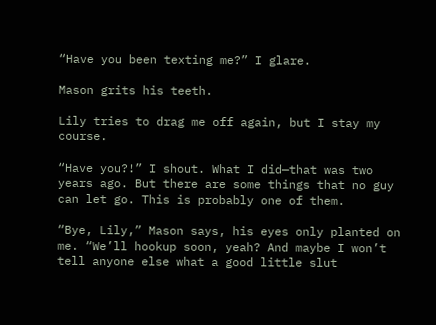“Have you been texting me?” I glare.

Mason grits his teeth.

Lily tries to drag me off again, but I stay my course.

“Have you?!” I shout. What I did—that was two years ago. But there are some things that no guy can let go. This is probably one of them.

“Bye, Lily,” Mason says, his eyes only planted on me. “We’ll hookup soon, yeah? And maybe I won’t tell anyone else what a good little slut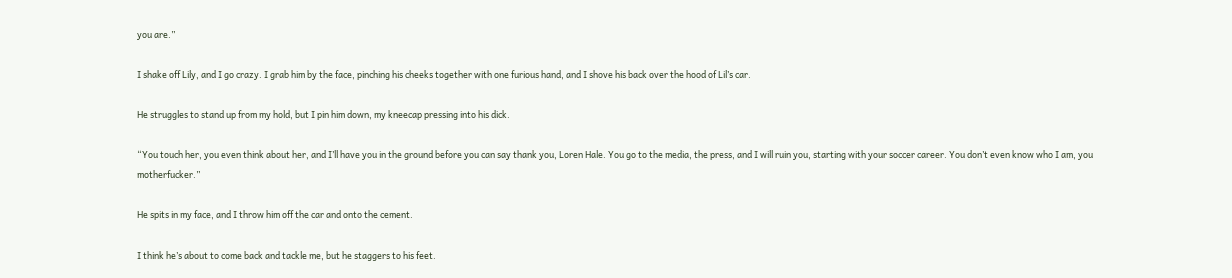you are.”

I shake off Lily, and I go crazy. I grab him by the face, pinching his cheeks together with one furious hand, and I shove his back over the hood of Lil’s car.

He struggles to stand up from my hold, but I pin him down, my kneecap pressing into his dick.

“You touch her, you even think about her, and I’ll have you in the ground before you can say thank you, Loren Hale. You go to the media, the press, and I will ruin you, starting with your soccer career. You don’t even know who I am, you motherfucker.”

He spits in my face, and I throw him off the car and onto the cement.

I think he’s about to come back and tackle me, but he staggers to his feet.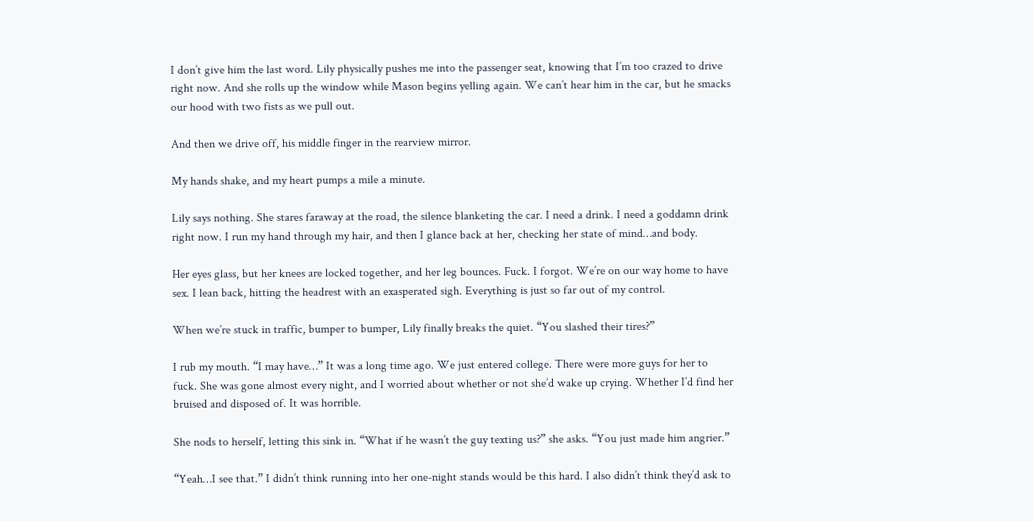I don’t give him the last word. Lily physically pushes me into the passenger seat, knowing that I’m too crazed to drive right now. And she rolls up the window while Mason begins yelling again. We can’t hear him in the car, but he smacks our hood with two fists as we pull out.

And then we drive off, his middle finger in the rearview mirror.

My hands shake, and my heart pumps a mile a minute.

Lily says nothing. She stares faraway at the road, the silence blanketing the car. I need a drink. I need a goddamn drink right now. I run my hand through my hair, and then I glance back at her, checking her state of mind…and body.

Her eyes glass, but her knees are locked together, and her leg bounces. Fuck. I forgot. We’re on our way home to have sex. I lean back, hitting the headrest with an exasperated sigh. Everything is just so far out of my control.

When we’re stuck in traffic, bumper to bumper, Lily finally breaks the quiet. “You slashed their tires?”

I rub my mouth. “I may have…” It was a long time ago. We just entered college. There were more guys for her to fuck. She was gone almost every night, and I worried about whether or not she’d wake up crying. Whether I’d find her bruised and disposed of. It was horrible.

She nods to herself, letting this sink in. “What if he wasn’t the guy texting us?” she asks. “You just made him angrier.”

“Yeah…I see that.” I didn’t think running into her one-night stands would be this hard. I also didn’t think they’d ask to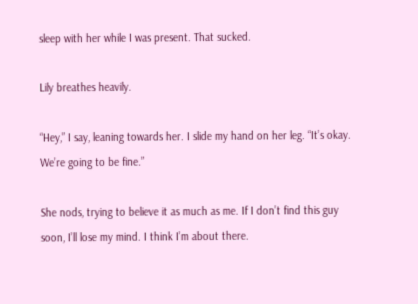sleep with her while I was present. That sucked.

Lily breathes heavily.

“Hey,” I say, leaning towards her. I slide my hand on her leg. “It’s okay. We’re going to be fine.”

She nods, trying to believe it as much as me. If I don’t find this guy soon, I’ll lose my mind. I think I’m about there.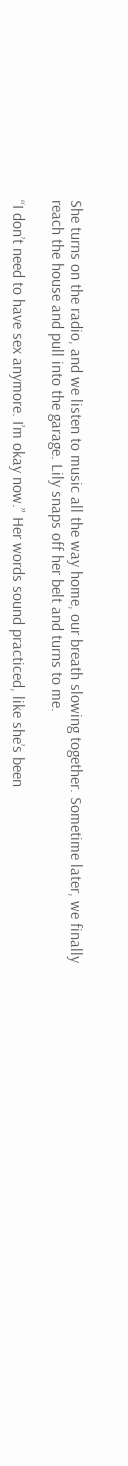She turns on the radio, and we listen to music all the way home, our breath slowing together. Sometime later, we finally reach the house and pull into the garage. Lily snaps off her belt and turns to me.

“I don’t need to have sex anymore. I’m okay now.” Her words sound practiced, like she’s been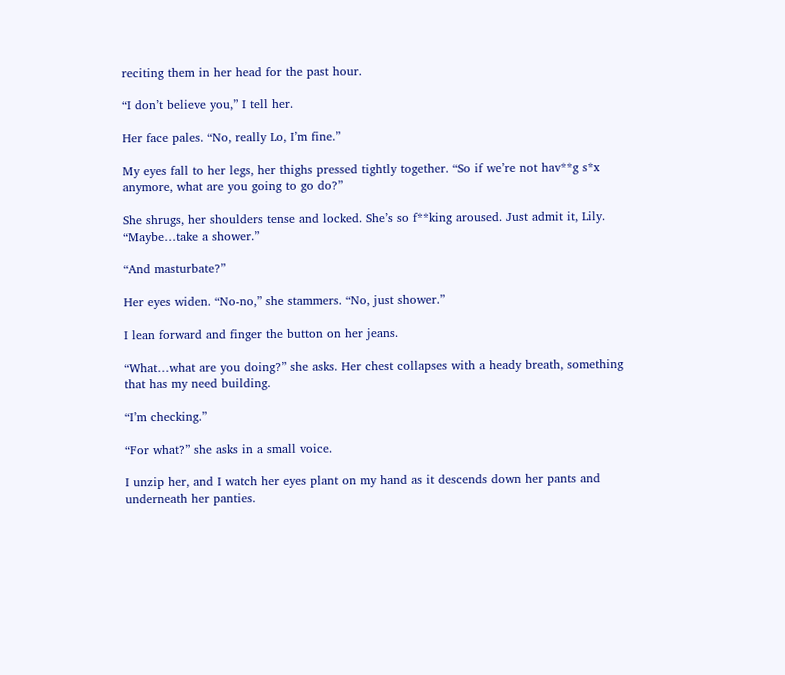reciting them in her head for the past hour.

“I don’t believe you,” I tell her.

Her face pales. “No, really Lo, I’m fine.”

My eyes fall to her legs, her thighs pressed tightly together. “So if we’re not hav**g s*x anymore, what are you going to go do?”

She shrugs, her shoulders tense and locked. She’s so f**king aroused. Just admit it, Lily. “Maybe…take a shower.”

“And masturbate?”

Her eyes widen. “No-no,” she stammers. “No, just shower.”

I lean forward and finger the button on her jeans.

“What…what are you doing?” she asks. Her chest collapses with a heady breath, something that has my need building.

“I’m checking.”

“For what?” she asks in a small voice.

I unzip her, and I watch her eyes plant on my hand as it descends down her pants and underneath her panties.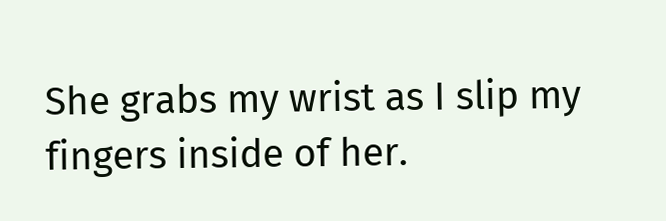She grabs my wrist as I slip my fingers inside of her.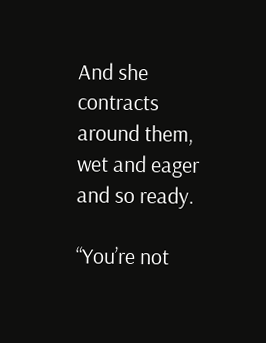And she contracts around them, wet and eager and so ready.

“You’re not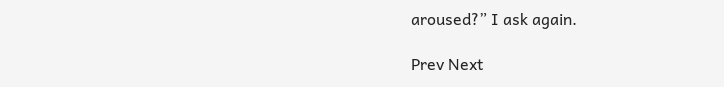aroused?” I ask again.

Prev Next